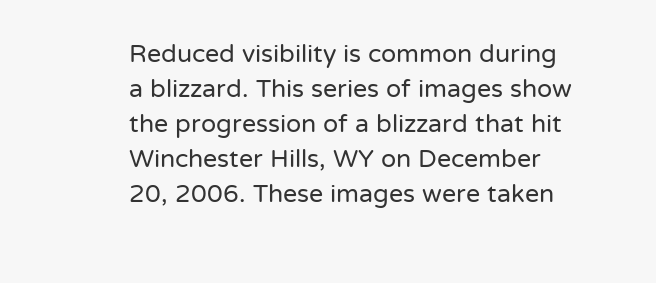Reduced visibility is common during a blizzard. This series of images show the progression of a blizzard that hit Winchester Hills, WY on December 20, 2006. These images were taken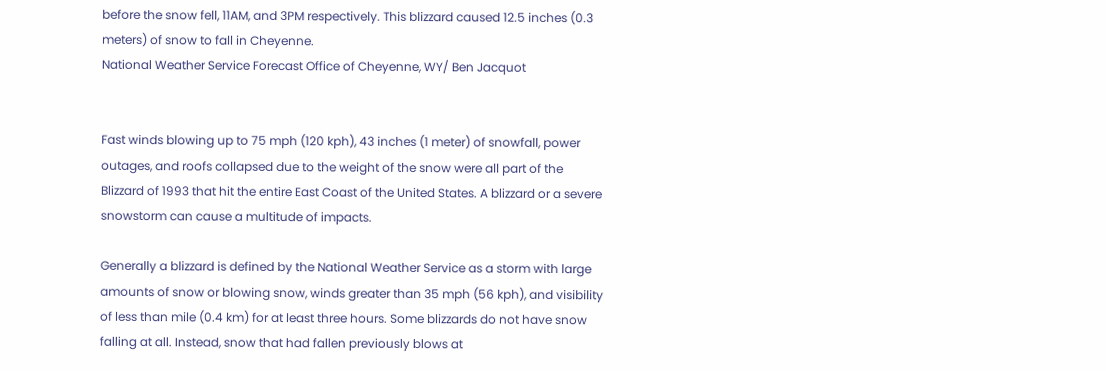before the snow fell, 11AM, and 3PM respectively. This blizzard caused 12.5 inches (0.3 meters) of snow to fall in Cheyenne.
National Weather Service Forecast Office of Cheyenne, WY/ Ben Jacquot


Fast winds blowing up to 75 mph (120 kph), 43 inches (1 meter) of snowfall, power outages, and roofs collapsed due to the weight of the snow were all part of the Blizzard of 1993 that hit the entire East Coast of the United States. A blizzard or a severe snowstorm can cause a multitude of impacts.

Generally a blizzard is defined by the National Weather Service as a storm with large amounts of snow or blowing snow, winds greater than 35 mph (56 kph), and visibility of less than mile (0.4 km) for at least three hours. Some blizzards do not have snow falling at all. Instead, snow that had fallen previously blows at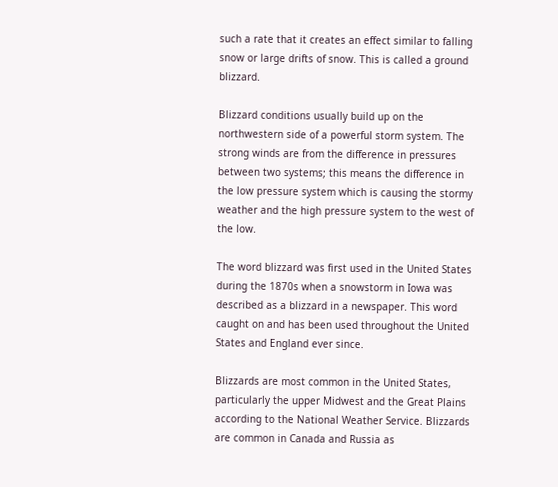such a rate that it creates an effect similar to falling snow or large drifts of snow. This is called a ground blizzard.

Blizzard conditions usually build up on the northwestern side of a powerful storm system. The strong winds are from the difference in pressures between two systems; this means the difference in the low pressure system which is causing the stormy weather and the high pressure system to the west of the low.

The word blizzard was first used in the United States during the 1870s when a snowstorm in Iowa was described as a blizzard in a newspaper. This word caught on and has been used throughout the United States and England ever since.

Blizzards are most common in the United States, particularly the upper Midwest and the Great Plains according to the National Weather Service. Blizzards are common in Canada and Russia as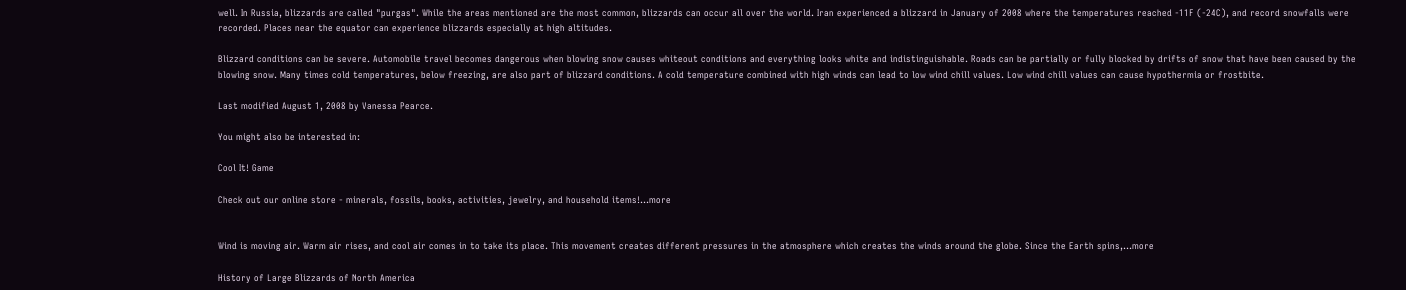well. In Russia, blizzards are called "purgas". While the areas mentioned are the most common, blizzards can occur all over the world. Iran experienced a blizzard in January of 2008 where the temperatures reached -11F (-24C), and record snowfalls were recorded. Places near the equator can experience blizzards especially at high altitudes.

Blizzard conditions can be severe. Automobile travel becomes dangerous when blowing snow causes whiteout conditions and everything looks white and indistinguishable. Roads can be partially or fully blocked by drifts of snow that have been caused by the blowing snow. Many times cold temperatures, below freezing, are also part of blizzard conditions. A cold temperature combined with high winds can lead to low wind chill values. Low wind chill values can cause hypothermia or frostbite.

Last modified August 1, 2008 by Vanessa Pearce.

You might also be interested in:

Cool It! Game

Check out our online store - minerals, fossils, books, activities, jewelry, and household items!...more


Wind is moving air. Warm air rises, and cool air comes in to take its place. This movement creates different pressures in the atmosphere which creates the winds around the globe. Since the Earth spins,...more

History of Large Blizzards of North America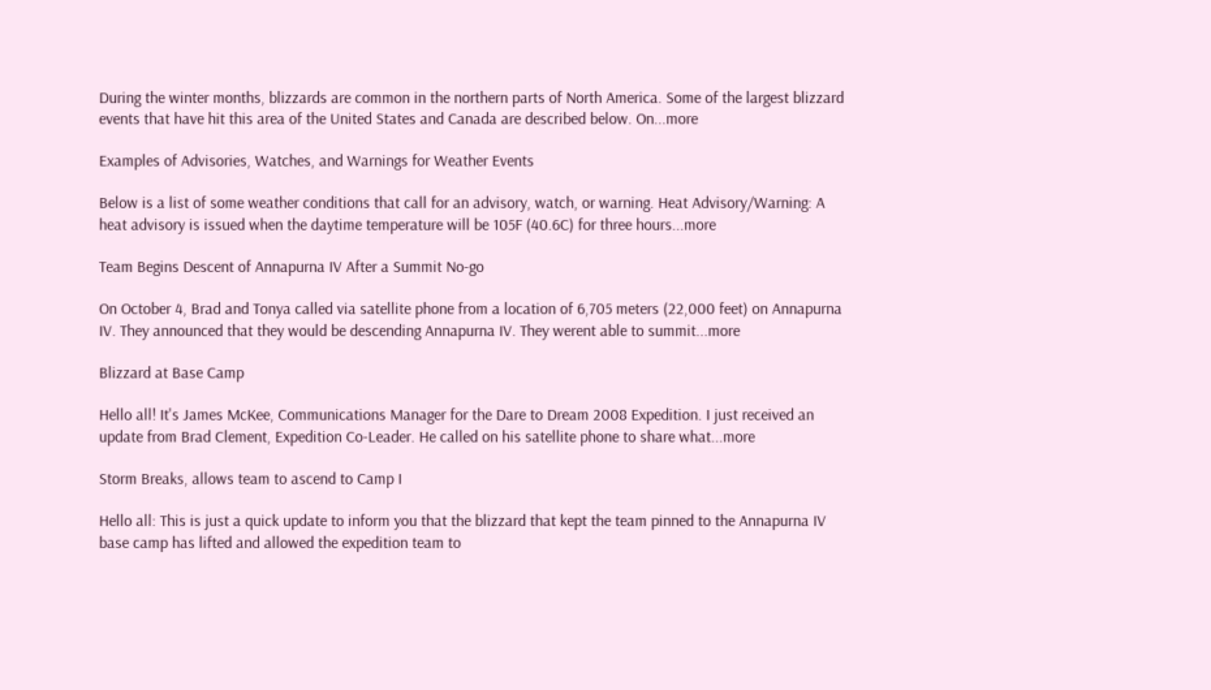During the winter months, blizzards are common in the northern parts of North America. Some of the largest blizzard events that have hit this area of the United States and Canada are described below. On...more

Examples of Advisories, Watches, and Warnings for Weather Events

Below is a list of some weather conditions that call for an advisory, watch, or warning. Heat Advisory/Warning: A heat advisory is issued when the daytime temperature will be 105F (40.6C) for three hours...more

Team Begins Descent of Annapurna IV After a Summit No-go

On October 4, Brad and Tonya called via satellite phone from a location of 6,705 meters (22,000 feet) on Annapurna IV. They announced that they would be descending Annapurna IV. They werent able to summit...more

Blizzard at Base Camp

Hello all! It's James McKee, Communications Manager for the Dare to Dream 2008 Expedition. I just received an update from Brad Clement, Expedition Co-Leader. He called on his satellite phone to share what...more

Storm Breaks, allows team to ascend to Camp I

Hello all: This is just a quick update to inform you that the blizzard that kept the team pinned to the Annapurna IV base camp has lifted and allowed the expedition team to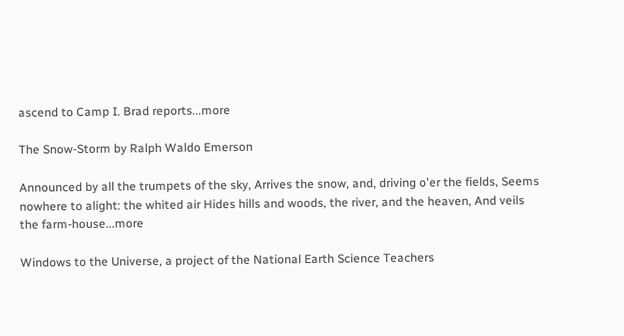ascend to Camp I. Brad reports...more

The Snow-Storm by Ralph Waldo Emerson

Announced by all the trumpets of the sky, Arrives the snow, and, driving o'er the fields, Seems nowhere to alight: the whited air Hides hills and woods, the river, and the heaven, And veils the farm-house...more

Windows to the Universe, a project of the National Earth Science Teachers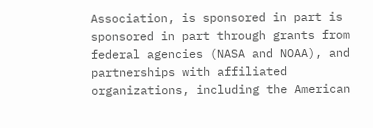Association, is sponsored in part is sponsored in part through grants from federal agencies (NASA and NOAA), and partnerships with affiliated organizations, including the American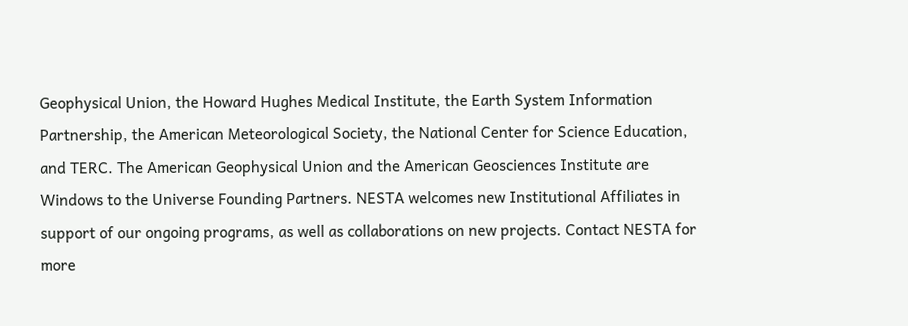Geophysical Union, the Howard Hughes Medical Institute, the Earth System Information Partnership, the American Meteorological Society, the National Center for Science Education, and TERC. The American Geophysical Union and the American Geosciences Institute are Windows to the Universe Founding Partners. NESTA welcomes new Institutional Affiliates in support of our ongoing programs, as well as collaborations on new projects. Contact NESTA for more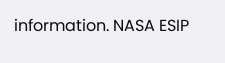information. NASA ESIP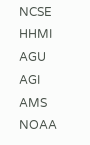NCSE HHMI AGU AGI AMS NOAA